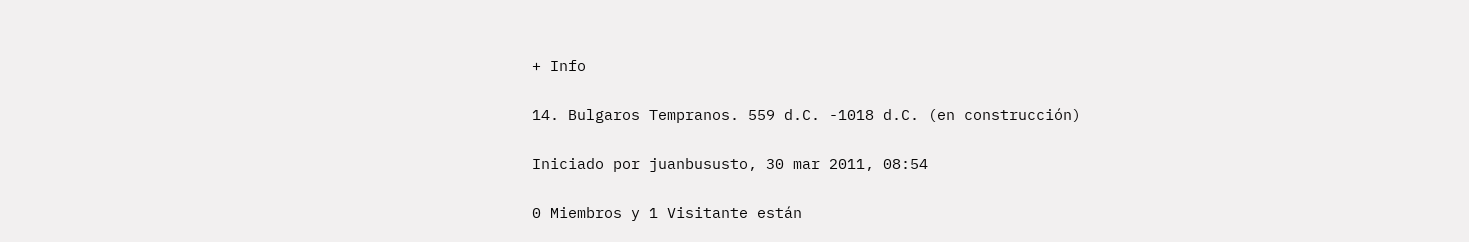+ Info

14. Bulgaros Tempranos. 559 d.C. -1018 d.C. (en construcción)

Iniciado por juanbususto, 30 mar 2011, 08:54

0 Miembros y 1 Visitante están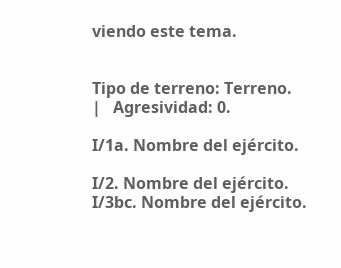viendo este tema.


Tipo de terreno: Terreno.   |   Agresividad: 0.

I/1a. Nombre del ejército.

I/2. Nombre del ejército.
I/3bc. Nombre del ejército.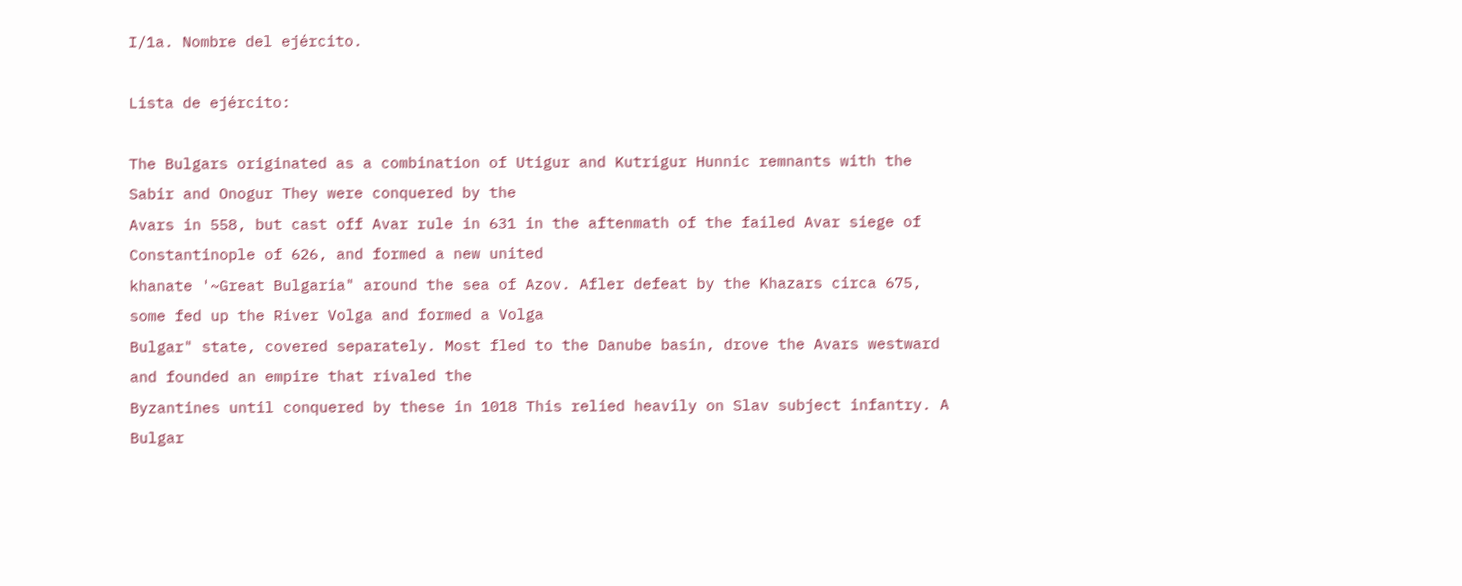I/1a. Nombre del ejército.

Lista de ejército:

The Bulgars originated as a combination of Utigur and Kutrigur Hunnic remnants with the Sabir and Onogur They were conquered by the
Avars in 558, but cast off Avar rule in 631 in the aftenmath of the failed Avar siege of Constantinople of 626, and formed a new united
khanate '~Great Bulgaria" around the sea of Azov. Afler defeat by the Khazars circa 675, some fed up the River Volga and formed a Volga
Bulgar" state, covered separately. Most fled to the Danube basin, drove the Avars westward and founded an empire that rivaled the
Byzantines until conquered by these in 1018 This relied heavily on Slav subject infantry. A Bulgar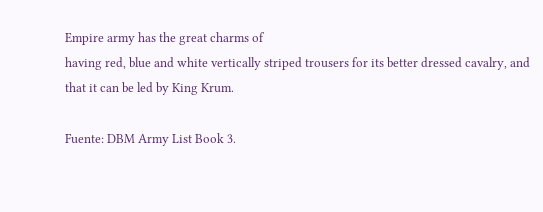Empire army has the great charms of
having red, blue and white vertically striped trousers for its better dressed cavalry, and that it can be led by King Krum.

Fuente: DBM Army List Book 3.